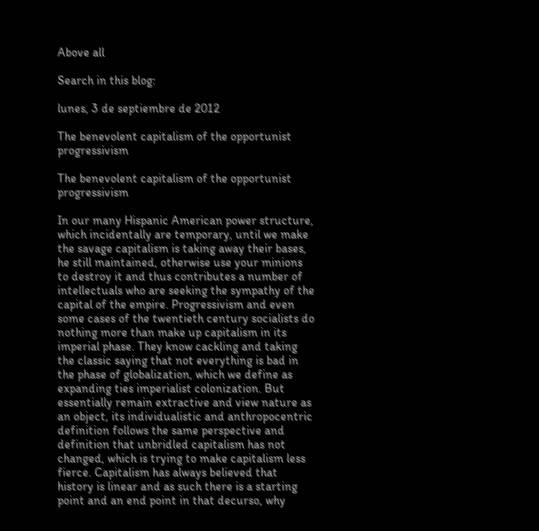Above all

Search in this blog:

lunes, 3 de septiembre de 2012

The benevolent capitalism of the opportunist progressivism

The benevolent capitalism of the opportunist progressivism

In our many Hispanic American power structure, which incidentally are temporary, until we make the savage capitalism is taking away their bases, he still maintained, otherwise use your minions to destroy it and thus contributes a number of intellectuals who are seeking the sympathy of the capital of the empire. Progressivism and even some cases of the twentieth century socialists do nothing more than make up capitalism in its imperial phase. They know cackling and taking the classic saying that not everything is bad in the phase of globalization, which we define as expanding ties imperialist colonization. But essentially remain extractive and view nature as an object, its individualistic and anthropocentric definition follows the same perspective and definition that unbridled capitalism has not changed, which is trying to make capitalism less fierce. Capitalism has always believed that history is linear and as such there is a starting point and an end point in that decurso, why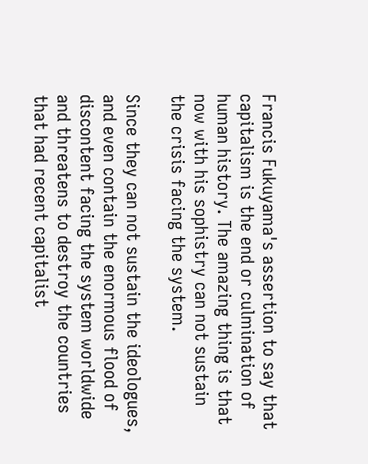Francis Fukuyama's assertion to say that capitalism is the end or culmination of human history. The amazing thing is that now with his sophistry can not sustain the crisis facing the system.

Since they can not sustain the ideologues, and even contain the enormous flood of discontent facing the system worldwide and threatens to destroy the countries that had recent capitalist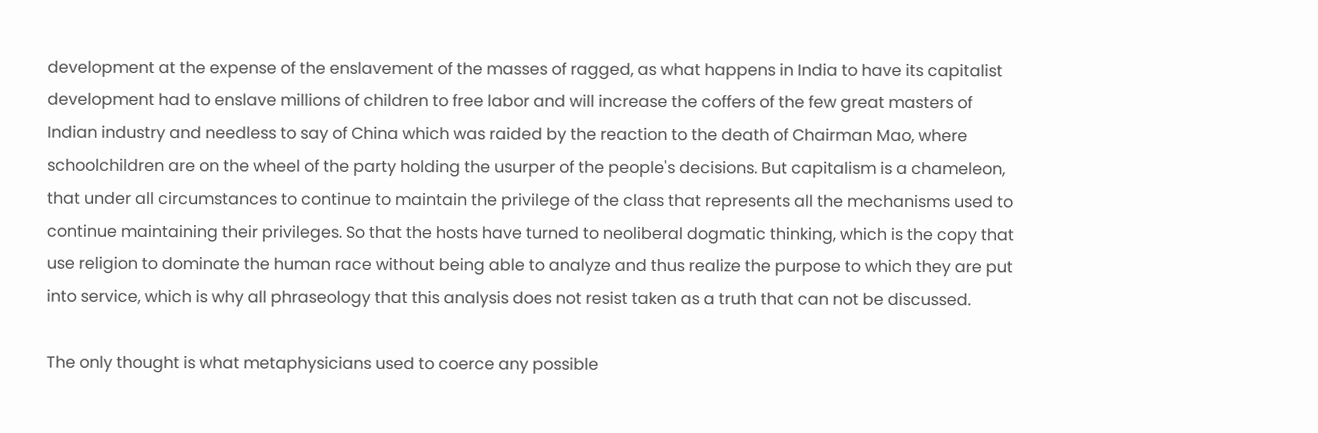development at the expense of the enslavement of the masses of ragged, as what happens in India to have its capitalist development had to enslave millions of children to free labor and will increase the coffers of the few great masters of Indian industry and needless to say of China which was raided by the reaction to the death of Chairman Mao, where schoolchildren are on the wheel of the party holding the usurper of the people's decisions. But capitalism is a chameleon, that under all circumstances to continue to maintain the privilege of the class that represents all the mechanisms used to continue maintaining their privileges. So that the hosts have turned to neoliberal dogmatic thinking, which is the copy that use religion to dominate the human race without being able to analyze and thus realize the purpose to which they are put into service, which is why all phraseology that this analysis does not resist taken as a truth that can not be discussed.

The only thought is what metaphysicians used to coerce any possible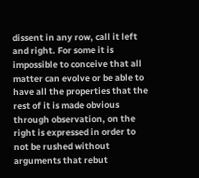dissent in any row, call it left and right. For some it is impossible to conceive that all matter can evolve or be able to have all the properties that the rest of it is made obvious through observation, on the right is expressed in order to not be rushed without arguments that rebut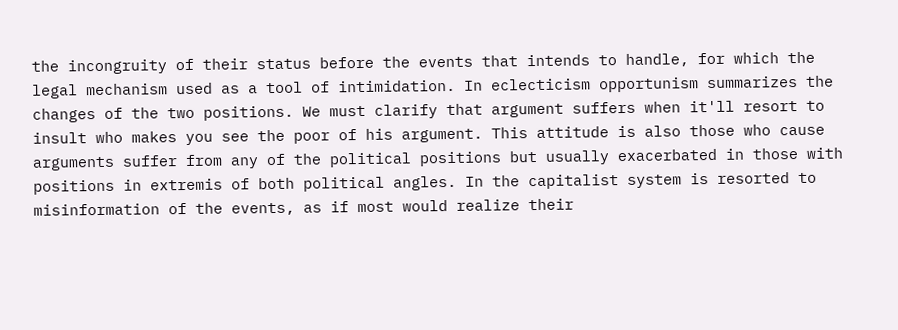the incongruity of their status before the events that intends to handle, for which the legal mechanism used as a tool of intimidation. In eclecticism opportunism summarizes the changes of the two positions. We must clarify that argument suffers when it'll resort to insult who makes you see the poor of his argument. This attitude is also those who cause arguments suffer from any of the political positions but usually exacerbated in those with positions in extremis of both political angles. In the capitalist system is resorted to misinformation of the events, as if most would realize their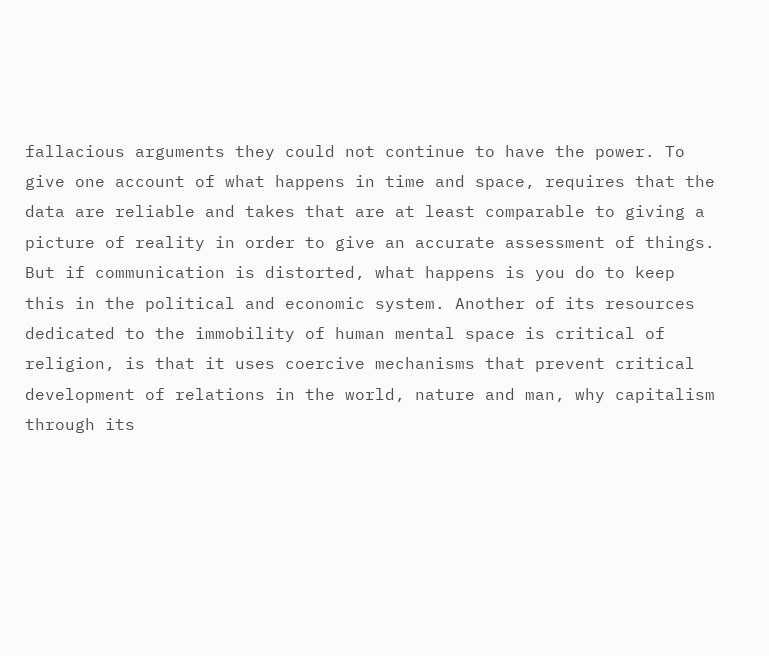fallacious arguments they could not continue to have the power. To give one account of what happens in time and space, requires that the data are reliable and takes that are at least comparable to giving a picture of reality in order to give an accurate assessment of things. But if communication is distorted, what happens is you do to keep this in the political and economic system. Another of its resources dedicated to the immobility of human mental space is critical of religion, is that it uses coercive mechanisms that prevent critical development of relations in the world, nature and man, why capitalism through its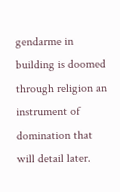gendarme in building is doomed through religion an instrument of domination that will detail later.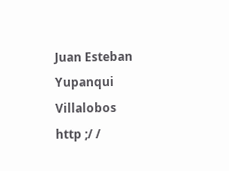Juan Esteban Yupanqui Villalobos
http ;/ /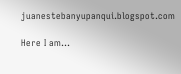juanestebanyupanqui.blogspot.com

Here I am...